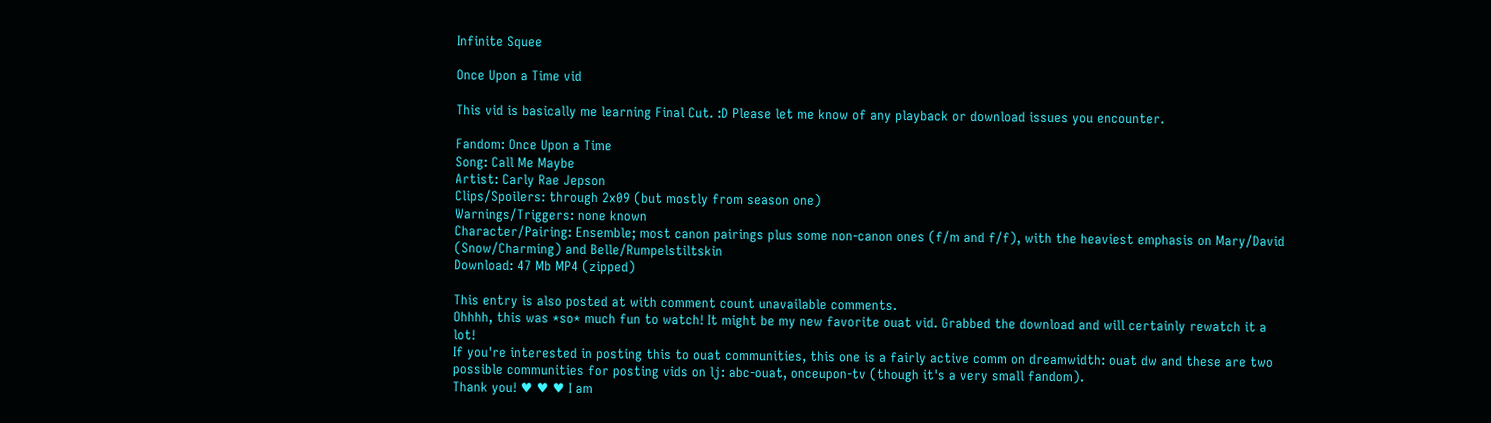Infinite Squee

Once Upon a Time vid

This vid is basically me learning Final Cut. :D Please let me know of any playback or download issues you encounter.

Fandom: Once Upon a Time
Song: Call Me Maybe
Artist: Carly Rae Jepson
Clips/Spoilers: through 2x09 (but mostly from season one)
Warnings/Triggers: none known
Character/Pairing: Ensemble; most canon pairings plus some non-canon ones (f/m and f/f), with the heaviest emphasis on Mary/David (Snow/Charming) and Belle/Rumpelstiltskin
Download: 47 Mb MP4 (zipped)

This entry is also posted at with comment count unavailable comments.
Ohhhh, this was *so* much fun to watch! It might be my new favorite ouat vid. Grabbed the download and will certainly rewatch it a lot!
If you're interested in posting this to ouat communities, this one is a fairly active comm on dreamwidth: ouat dw and these are two possible communities for posting vids on lj: abc-ouat, onceupon-tv (though it's a very small fandom).
Thank you! ♥ ♥ ♥ I am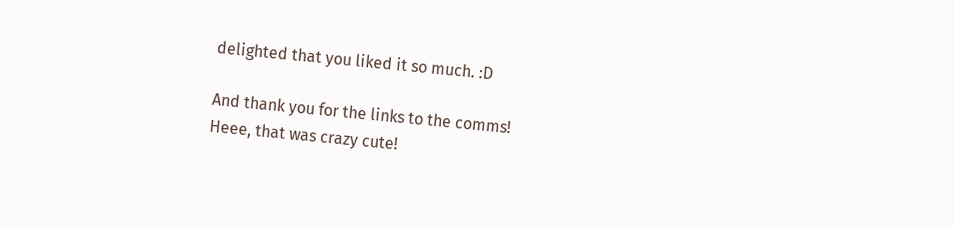delighted that you liked it so much. :D

And thank you for the links to the comms!
Heee, that was crazy cute!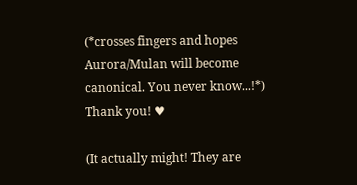(*crosses fingers and hopes Aurora/Mulan will become canonical. You never know...!*)
Thank you! ♥

(It actually might! They are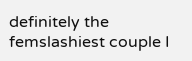definitely the femslashiest couple I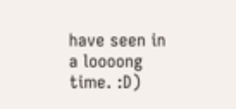have seen in a loooong time. :D)